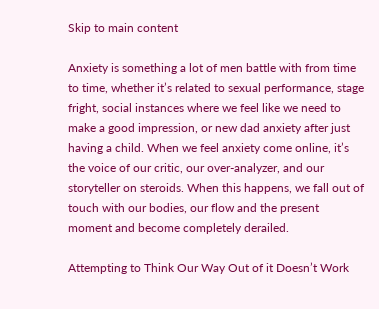Skip to main content

Anxiety is something a lot of men battle with from time to time, whether it’s related to sexual performance, stage fright, social instances where we feel like we need to make a good impression, or new dad anxiety after just having a child. When we feel anxiety come online, it’s the voice of our critic, our over-analyzer, and our storyteller on steroids. When this happens, we fall out of touch with our bodies, our flow and the present moment and become completely derailed.

Attempting to Think Our Way Out of it Doesn’t Work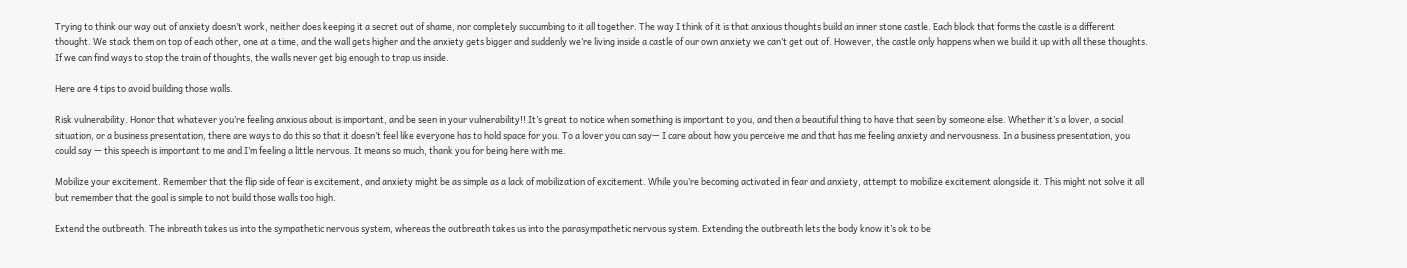Trying to think our way out of anxiety doesn’t work, neither does keeping it a secret out of shame, nor completely succumbing to it all together. The way I think of it is that anxious thoughts build an inner stone castle. Each block that forms the castle is a different thought. We stack them on top of each other, one at a time, and the wall gets higher and the anxiety gets bigger and suddenly we’re living inside a castle of our own anxiety we can’t get out of. However, the castle only happens when we build it up with all these thoughts. If we can find ways to stop the train of thoughts, the walls never get big enough to trap us inside.

Here are 4 tips to avoid building those walls.

Risk vulnerability. Honor that whatever you’re feeling anxious about is important, and be seen in your vulnerability!! It’s great to notice when something is important to you, and then a beautiful thing to have that seen by someone else. Whether it’s a lover, a social situation, or a business presentation, there are ways to do this so that it doesn’t feel like everyone has to hold space for you. To a lover you can say— I care about how you perceive me and that has me feeling anxiety and nervousness. In a business presentation, you could say — this speech is important to me and I’m feeling a little nervous. It means so much, thank you for being here with me.

Mobilize your excitement. Remember that the flip side of fear is excitement, and anxiety might be as simple as a lack of mobilization of excitement. While you’re becoming activated in fear and anxiety, attempt to mobilize excitement alongside it. This might not solve it all but remember that the goal is simple to not build those walls too high.

Extend the outbreath. The inbreath takes us into the sympathetic nervous system, whereas the outbreath takes us into the parasympathetic nervous system. Extending the outbreath lets the body know it’s ok to be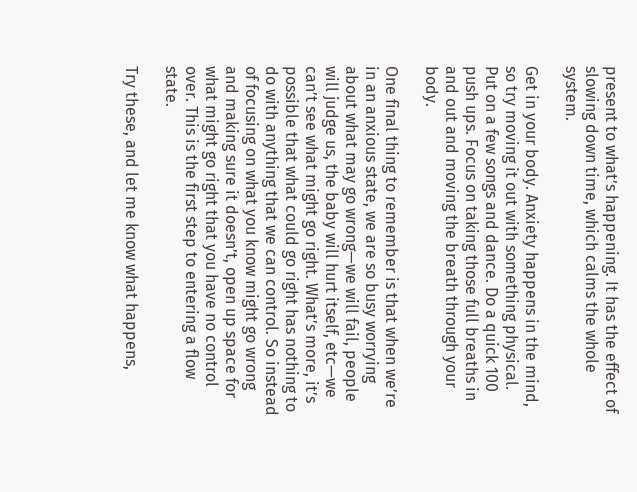present to what’s happening. It has the effect of slowing down time, which calms the whole system.

Get in your body. Anxiety happens in the mind, so try moving it out with something physical. Put on a few songs and dance. Do a quick 100 push ups. Focus on taking those full breaths in and out and moving the breath through your body.

One final thing to remember is that when we’re in an anxious state, we are so busy worrying about what may go wrong—we will fail, people will judge us, the baby will hurt itself, etc—we can’t see what might go right. What’s more, it’s possible that what could go right has nothing to do with anything that we can control. So instead of focusing on what you know might go wrong and making sure it doesn’t, open up space for what might go right that you have no control over. This is the first step to entering a flow state.

Try these, and let me know what happens,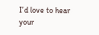I’d love to hear your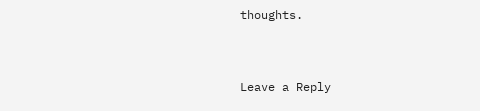thoughts.


Leave a Reply